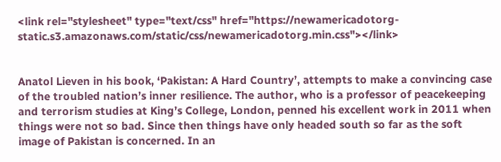<link rel="stylesheet" type="text/css" href="https://newamericadotorg-static.s3.amazonaws.com/static/css/newamericadotorg.min.css"></link>


Anatol Lieven in his book, ‘Pakistan: A Hard Country’, attempts to make a convincing case of the troubled nation’s inner resilience. The author, who is a professor of peacekeeping and terrorism studies at King’s College, London, penned his excellent work in 2011 when things were not so bad. Since then things have only headed south so far as the soft image of Pakistan is concerned. In an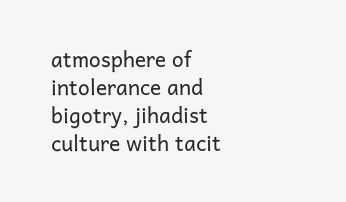atmosphere of intolerance and bigotry, jihadist culture with tacit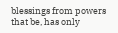blessings from powers that be, has only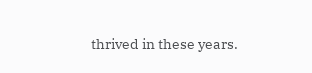thrived in these years.